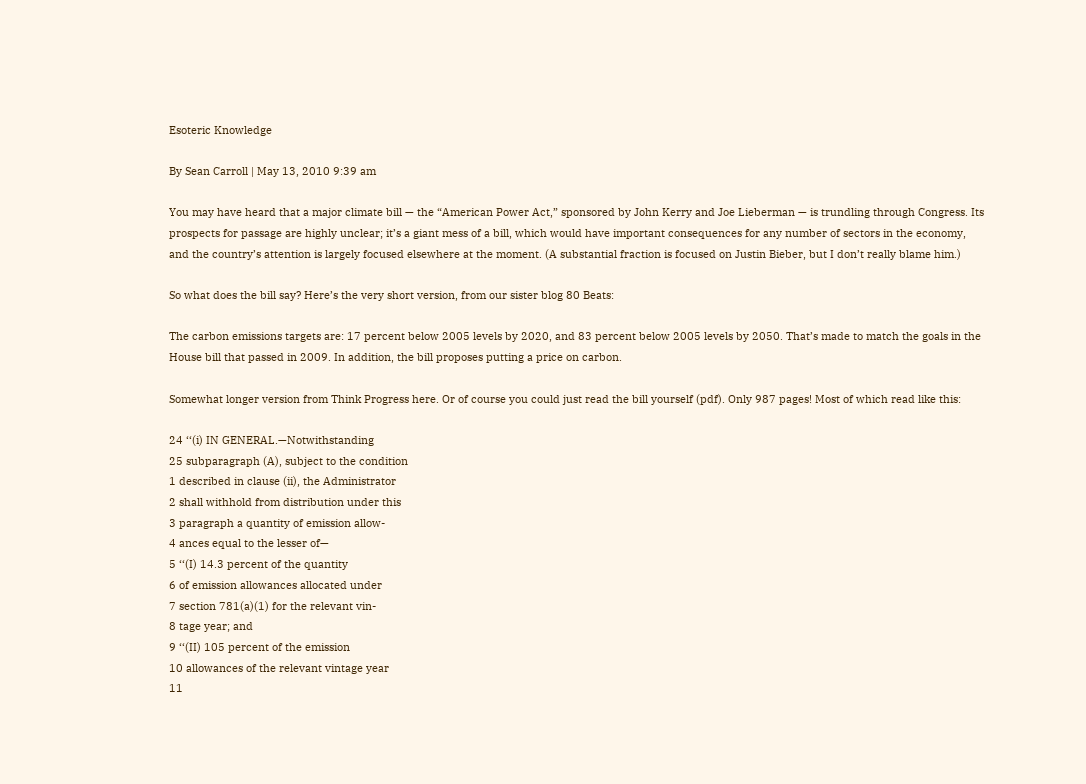Esoteric Knowledge

By Sean Carroll | May 13, 2010 9:39 am

You may have heard that a major climate bill — the “American Power Act,” sponsored by John Kerry and Joe Lieberman — is trundling through Congress. Its prospects for passage are highly unclear; it’s a giant mess of a bill, which would have important consequences for any number of sectors in the economy, and the country’s attention is largely focused elsewhere at the moment. (A substantial fraction is focused on Justin Bieber, but I don’t really blame him.)

So what does the bill say? Here’s the very short version, from our sister blog 80 Beats:

The carbon emissions targets are: 17 percent below 2005 levels by 2020, and 83 percent below 2005 levels by 2050. That’s made to match the goals in the House bill that passed in 2009. In addition, the bill proposes putting a price on carbon.

Somewhat longer version from Think Progress here. Or of course you could just read the bill yourself (pdf). Only 987 pages! Most of which read like this:

24 ‘‘(i) IN GENERAL.—Notwithstanding
25 subparagraph (A), subject to the condition
1 described in clause (ii), the Administrator
2 shall withhold from distribution under this
3 paragraph a quantity of emission allow-
4 ances equal to the lesser of—
5 ‘‘(I) 14.3 percent of the quantity
6 of emission allowances allocated under
7 section 781(a)(1) for the relevant vin-
8 tage year; and
9 ‘‘(II) 105 percent of the emission
10 allowances of the relevant vintage year
11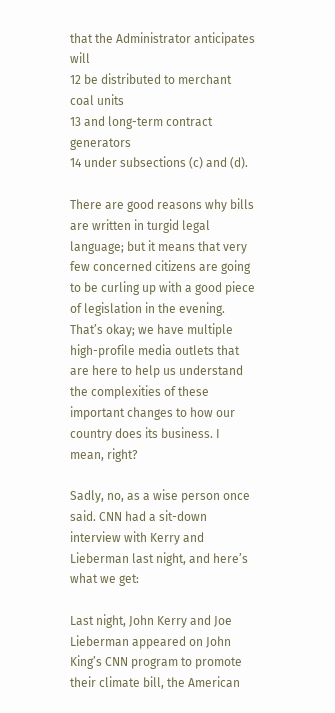that the Administrator anticipates will
12 be distributed to merchant coal units
13 and long-term contract generators
14 under subsections (c) and (d).

There are good reasons why bills are written in turgid legal language; but it means that very few concerned citizens are going to be curling up with a good piece of legislation in the evening. That’s okay; we have multiple high-profile media outlets that are here to help us understand the complexities of these important changes to how our country does its business. I mean, right?

Sadly, no, as a wise person once said. CNN had a sit-down interview with Kerry and Lieberman last night, and here’s what we get:

Last night, John Kerry and Joe Lieberman appeared on John King’s CNN program to promote their climate bill, the American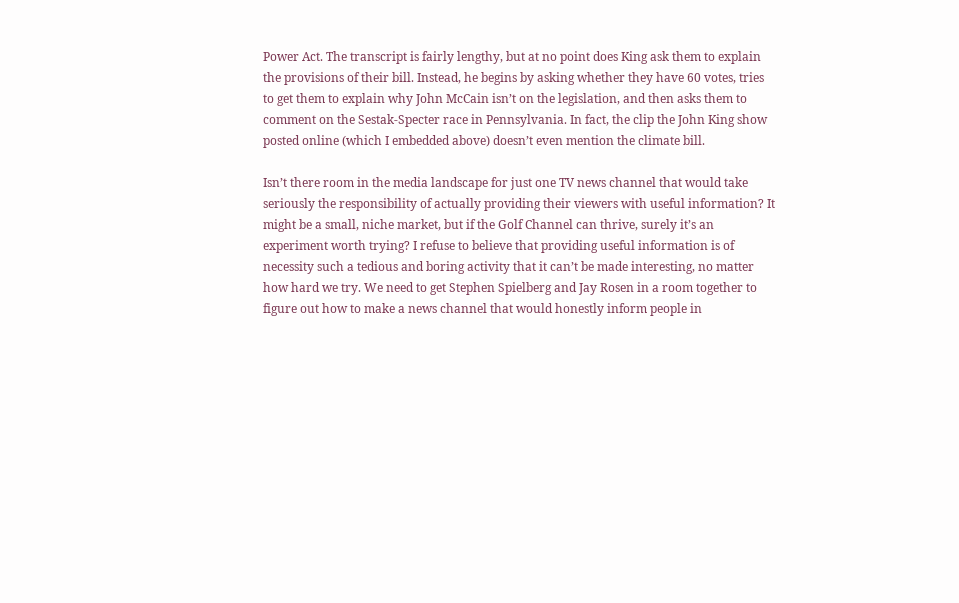Power Act. The transcript is fairly lengthy, but at no point does King ask them to explain the provisions of their bill. Instead, he begins by asking whether they have 60 votes, tries to get them to explain why John McCain isn’t on the legislation, and then asks them to comment on the Sestak-Specter race in Pennsylvania. In fact, the clip the John King show posted online (which I embedded above) doesn’t even mention the climate bill.

Isn’t there room in the media landscape for just one TV news channel that would take seriously the responsibility of actually providing their viewers with useful information? It might be a small, niche market, but if the Golf Channel can thrive, surely it’s an experiment worth trying? I refuse to believe that providing useful information is of necessity such a tedious and boring activity that it can’t be made interesting, no matter how hard we try. We need to get Stephen Spielberg and Jay Rosen in a room together to figure out how to make a news channel that would honestly inform people in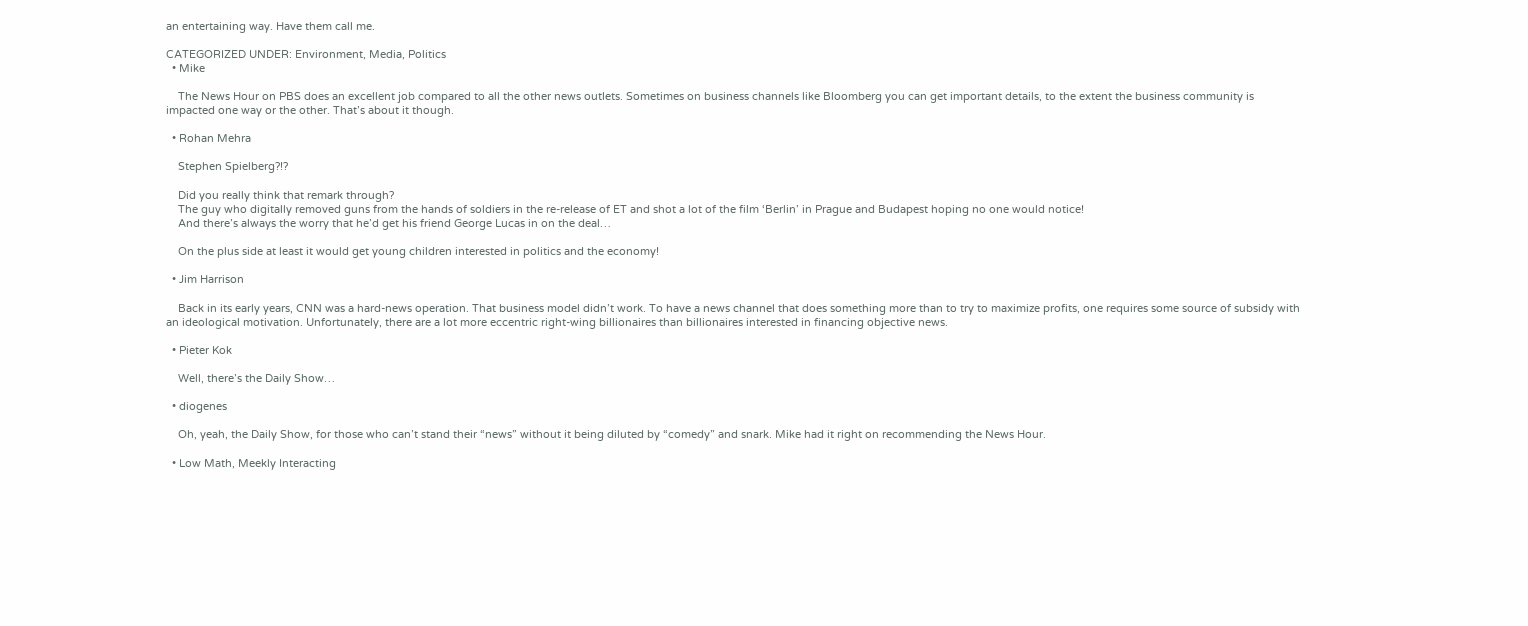an entertaining way. Have them call me.

CATEGORIZED UNDER: Environment, Media, Politics
  • Mike

    The News Hour on PBS does an excellent job compared to all the other news outlets. Sometimes on business channels like Bloomberg you can get important details, to the extent the business community is impacted one way or the other. That’s about it though.

  • Rohan Mehra

    Stephen Spielberg?!?

    Did you really think that remark through?
    The guy who digitally removed guns from the hands of soldiers in the re-release of ET and shot a lot of the film ‘Berlin’ in Prague and Budapest hoping no one would notice!
    And there’s always the worry that he’d get his friend George Lucas in on the deal…

    On the plus side at least it would get young children interested in politics and the economy!

  • Jim Harrison

    Back in its early years, CNN was a hard-news operation. That business model didn’t work. To have a news channel that does something more than to try to maximize profits, one requires some source of subsidy with an ideological motivation. Unfortunately, there are a lot more eccentric right-wing billionaires than billionaires interested in financing objective news.

  • Pieter Kok

    Well, there’s the Daily Show…

  • diogenes

    Oh, yeah, the Daily Show, for those who can’t stand their “news” without it being diluted by “comedy” and snark. Mike had it right on recommending the News Hour.

  • Low Math, Meekly Interacting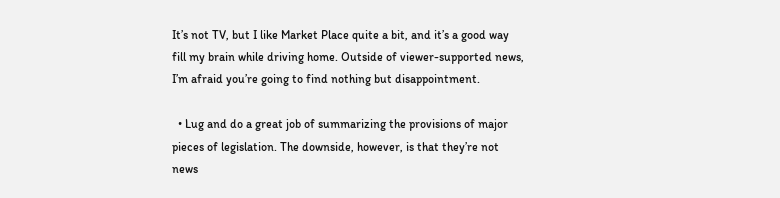It’s not TV, but I like Market Place quite a bit, and it’s a good way fill my brain while driving home. Outside of viewer-supported news, I’m afraid you’re going to find nothing but disappointment.

  • Lug and do a great job of summarizing the provisions of major pieces of legislation. The downside, however, is that they’re not news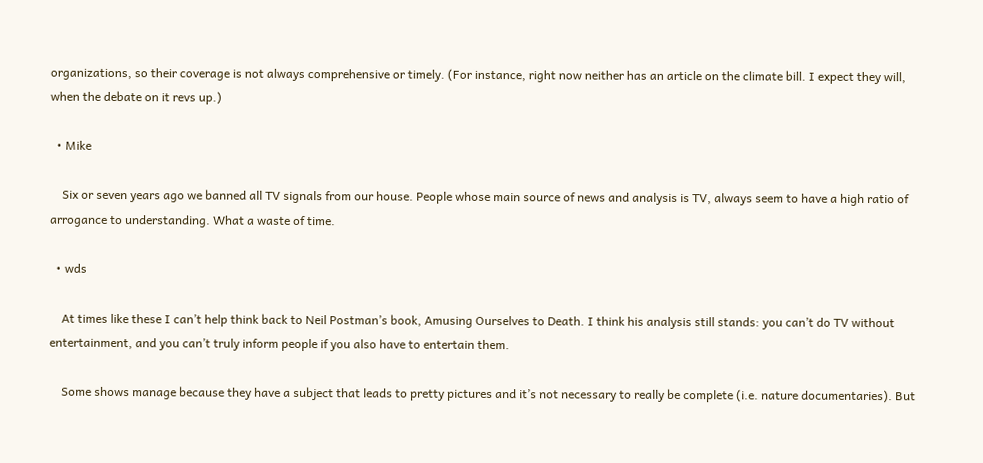organizations, so their coverage is not always comprehensive or timely. (For instance, right now neither has an article on the climate bill. I expect they will, when the debate on it revs up.)

  • Mike

    Six or seven years ago we banned all TV signals from our house. People whose main source of news and analysis is TV, always seem to have a high ratio of arrogance to understanding. What a waste of time.

  • wds

    At times like these I can’t help think back to Neil Postman’s book, Amusing Ourselves to Death. I think his analysis still stands: you can’t do TV without entertainment, and you can’t truly inform people if you also have to entertain them.

    Some shows manage because they have a subject that leads to pretty pictures and it’s not necessary to really be complete (i.e. nature documentaries). But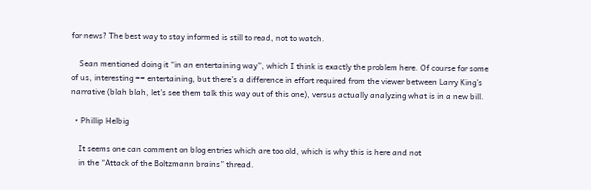for news? The best way to stay informed is still to read, not to watch.

    Sean mentioned doing it “in an entertaining way”, which I think is exactly the problem here. Of course for some of us, interesting == entertaining, but there’s a difference in effort required from the viewer between Larry King’s narrative (blah blah, let’s see them talk this way out of this one), versus actually analyzing what is in a new bill.

  • Phillip Helbig

    It seems one can comment on blog entries which are too old, which is why this is here and not
    in the “Attack of the Boltzmann brains” thread.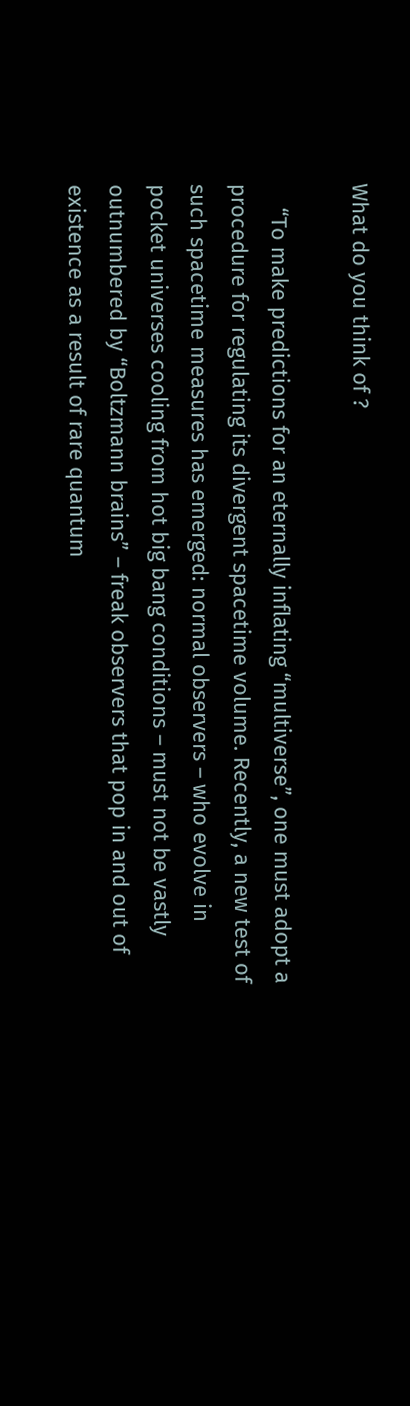What do you think of ?

    “To make predictions for an eternally inflating “multiverse”, one must adopt a procedure for regulating its divergent spacetime volume. Recently, a new test of such spacetime measures has emerged: normal observers – who evolve in pocket universes cooling from hot big bang conditions – must not be vastly outnumbered by “Boltzmann brains” – freak observers that pop in and out of existence as a result of rare quantum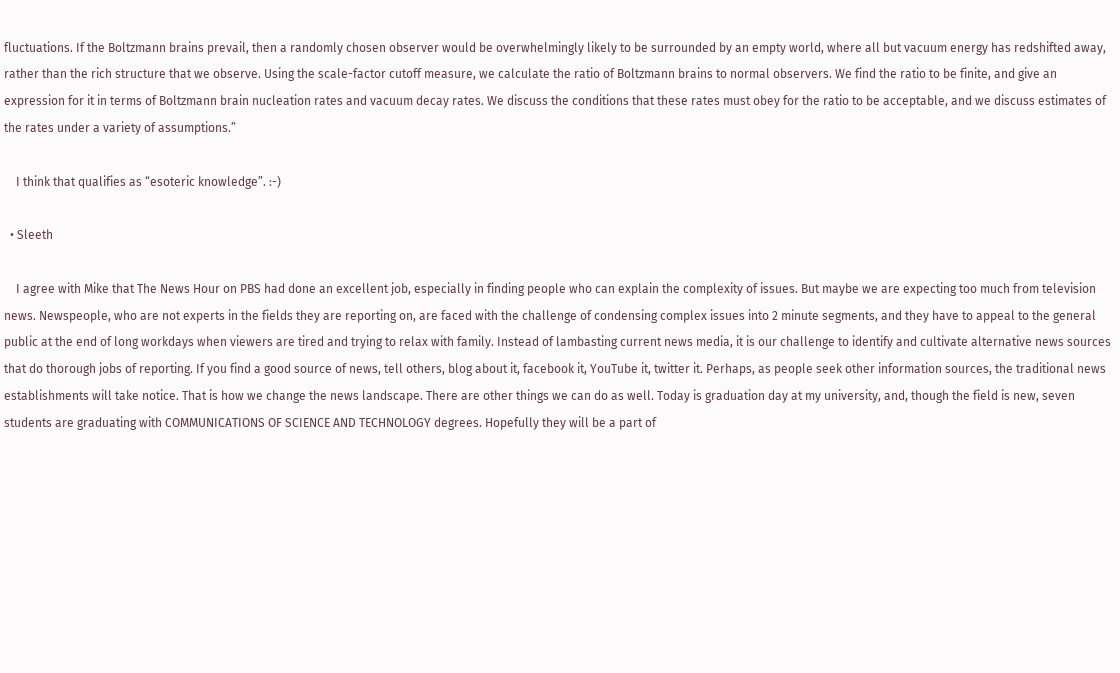fluctuations. If the Boltzmann brains prevail, then a randomly chosen observer would be overwhelmingly likely to be surrounded by an empty world, where all but vacuum energy has redshifted away, rather than the rich structure that we observe. Using the scale-factor cutoff measure, we calculate the ratio of Boltzmann brains to normal observers. We find the ratio to be finite, and give an expression for it in terms of Boltzmann brain nucleation rates and vacuum decay rates. We discuss the conditions that these rates must obey for the ratio to be acceptable, and we discuss estimates of the rates under a variety of assumptions.”

    I think that qualifies as “esoteric knowledge”. :-)

  • Sleeth

    I agree with Mike that The News Hour on PBS had done an excellent job, especially in finding people who can explain the complexity of issues. But maybe we are expecting too much from television news. Newspeople, who are not experts in the fields they are reporting on, are faced with the challenge of condensing complex issues into 2 minute segments, and they have to appeal to the general public at the end of long workdays when viewers are tired and trying to relax with family. Instead of lambasting current news media, it is our challenge to identify and cultivate alternative news sources that do thorough jobs of reporting. If you find a good source of news, tell others, blog about it, facebook it, YouTube it, twitter it. Perhaps, as people seek other information sources, the traditional news establishments will take notice. That is how we change the news landscape. There are other things we can do as well. Today is graduation day at my university, and, though the field is new, seven students are graduating with COMMUNICATIONS OF SCIENCE AND TECHNOLOGY degrees. Hopefully they will be a part of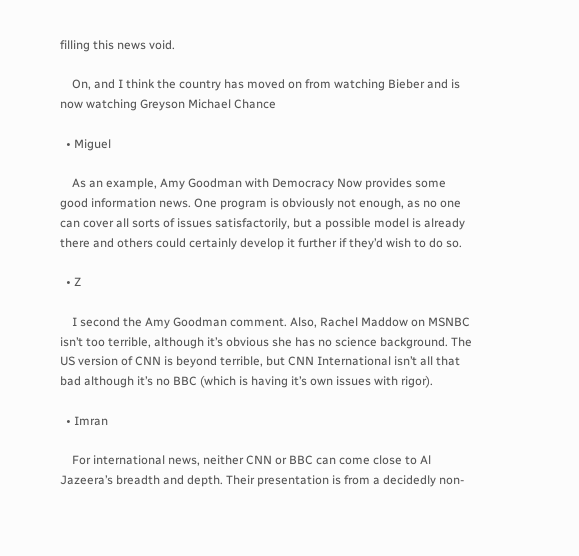filling this news void.

    On, and I think the country has moved on from watching Bieber and is now watching Greyson Michael Chance

  • Miguel

    As an example, Amy Goodman with Democracy Now provides some good information news. One program is obviously not enough, as no one can cover all sorts of issues satisfactorily, but a possible model is already there and others could certainly develop it further if they’d wish to do so.

  • Z

    I second the Amy Goodman comment. Also, Rachel Maddow on MSNBC isn’t too terrible, although it’s obvious she has no science background. The US version of CNN is beyond terrible, but CNN International isn’t all that bad although it’s no BBC (which is having it’s own issues with rigor).

  • Imran

    For international news, neither CNN or BBC can come close to Al Jazeera’s breadth and depth. Their presentation is from a decidedly non-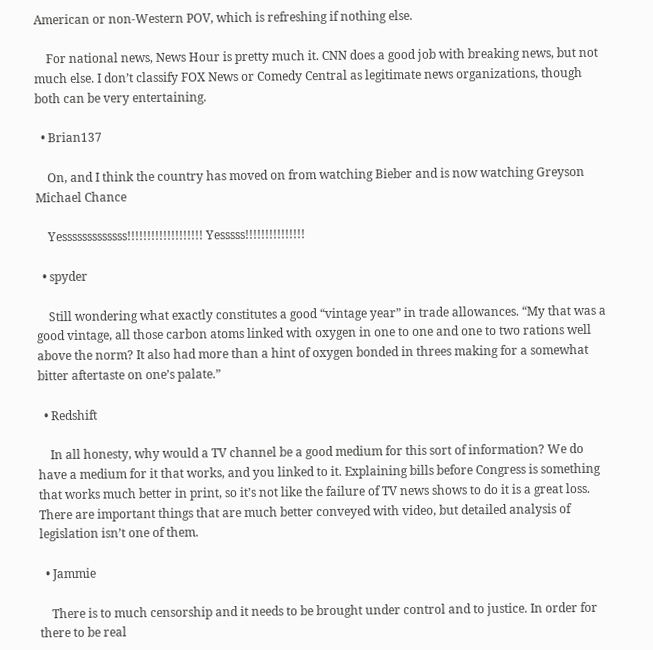American or non-Western POV, which is refreshing if nothing else.

    For national news, News Hour is pretty much it. CNN does a good job with breaking news, but not much else. I don’t classify FOX News or Comedy Central as legitimate news organizations, though both can be very entertaining.

  • Brian137

    On, and I think the country has moved on from watching Bieber and is now watching Greyson Michael Chance

    Yesssssssssssss!!!!!!!!!!!!!!!!!!! Yesssss!!!!!!!!!!!!!!!

  • spyder

    Still wondering what exactly constitutes a good “vintage year” in trade allowances. “My that was a good vintage, all those carbon atoms linked with oxygen in one to one and one to two rations well above the norm? It also had more than a hint of oxygen bonded in threes making for a somewhat bitter aftertaste on one’s palate.”

  • Redshift

    In all honesty, why would a TV channel be a good medium for this sort of information? We do have a medium for it that works, and you linked to it. Explaining bills before Congress is something that works much better in print, so it’s not like the failure of TV news shows to do it is a great loss. There are important things that are much better conveyed with video, but detailed analysis of legislation isn’t one of them.

  • Jammie

    There is to much censorship and it needs to be brought under control and to justice. In order for there to be real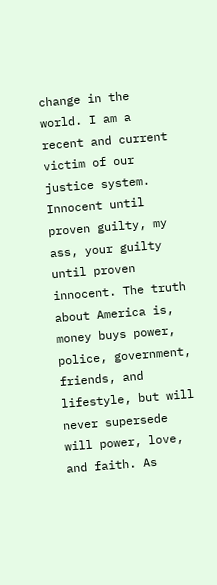change in the world. I am a recent and current victim of our justice system. Innocent until proven guilty, my ass, your guilty until proven innocent. The truth about America is, money buys power, police, government, friends, and lifestyle, but will never supersede will power, love, and faith. As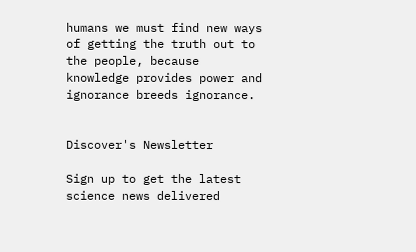humans we must find new ways of getting the truth out to the people, because knowledge provides power and ignorance breeds ignorance.


Discover's Newsletter

Sign up to get the latest science news delivered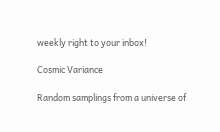weekly right to your inbox!

Cosmic Variance

Random samplings from a universe of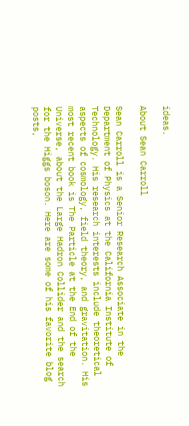ideas.

About Sean Carroll

Sean Carroll is a Senior Research Associate in the Department of Physics at the California Institute of Technology. His research interests include theoretical aspects of cosmology, field theory, and gravitation. His most recent book is The Particle at the End of the Universe, about the Large Hadron Collider and the search for the Higgs boson. Here are some of his favorite blog posts,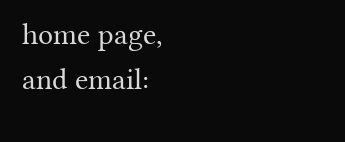home page, and email: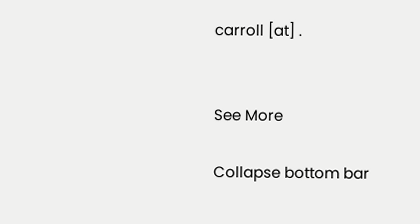carroll [at] .


See More

Collapse bottom bar